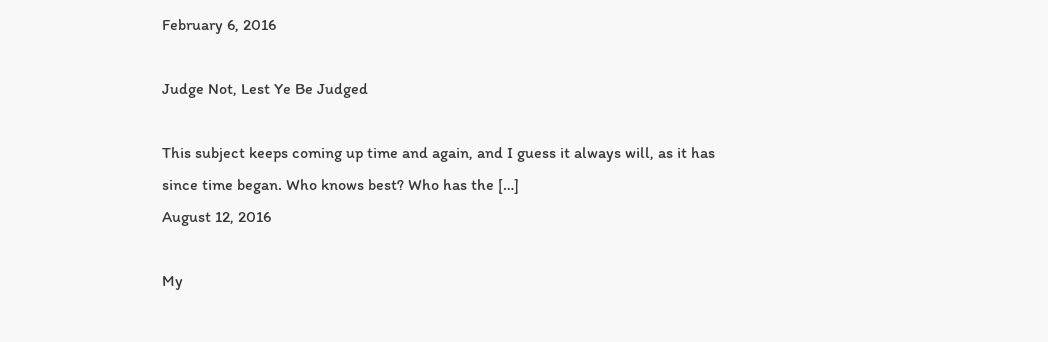February 6, 2016

Judge Not, Lest Ye Be Judged

This subject keeps coming up time and again, and I guess it always will, as it has since time began. Who knows best? Who has the […]
August 12, 2016

My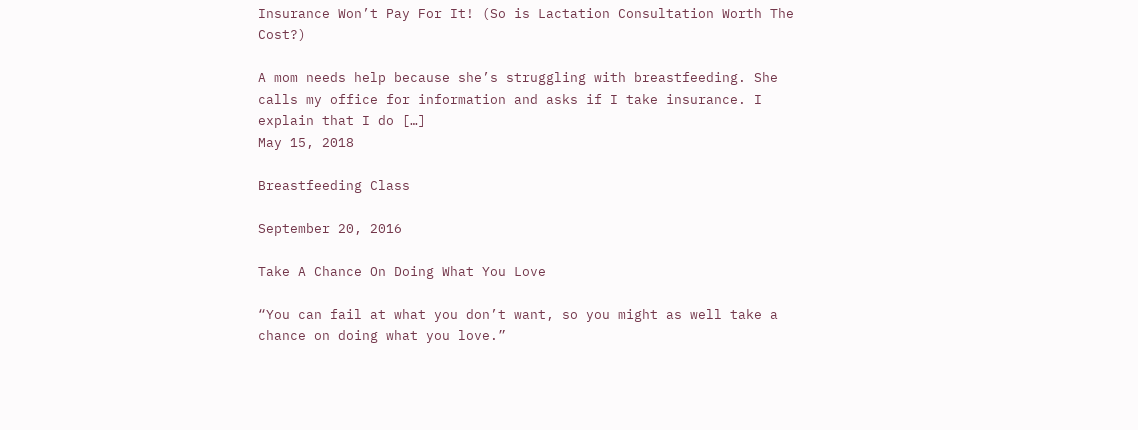Insurance Won’t Pay For It! (So is Lactation Consultation Worth The Cost?)

A mom needs help because she’s struggling with breastfeeding. She calls my office for information and asks if I take insurance. I explain that I do […]
May 15, 2018

Breastfeeding Class

September 20, 2016

Take A Chance On Doing What You Love

“You can fail at what you don’t want, so you might as well take a chance on doing what you love.”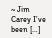~ Jim Carey I’ve been […]